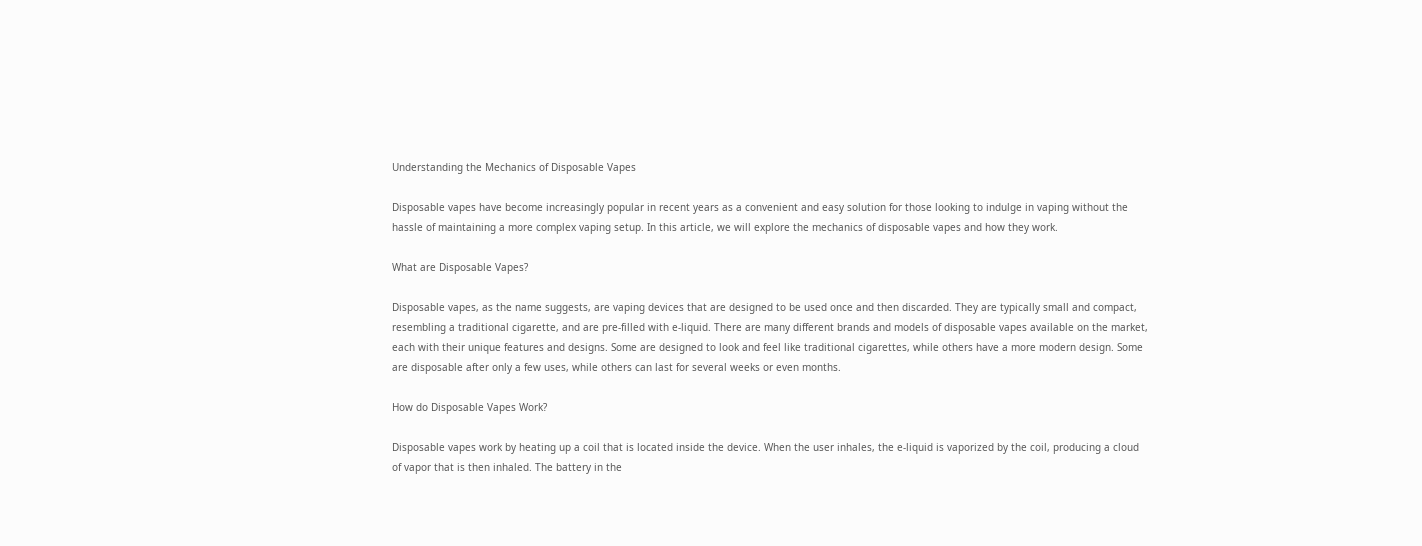Understanding the Mechanics of Disposable Vapes

Disposable vapes have become increasingly popular in recent years as a convenient and easy solution for those looking to indulge in vaping without the hassle of maintaining a more complex vaping setup. In this article, we will explore the mechanics of disposable vapes and how they work.

What are Disposable Vapes?

Disposable vapes, as the name suggests, are vaping devices that are designed to be used once and then discarded. They are typically small and compact, resembling a traditional cigarette, and are pre-filled with e-liquid. There are many different brands and models of disposable vapes available on the market, each with their unique features and designs. Some are designed to look and feel like traditional cigarettes, while others have a more modern design. Some are disposable after only a few uses, while others can last for several weeks or even months.

How do Disposable Vapes Work?

Disposable vapes work by heating up a coil that is located inside the device. When the user inhales, the e-liquid is vaporized by the coil, producing a cloud of vapor that is then inhaled. The battery in the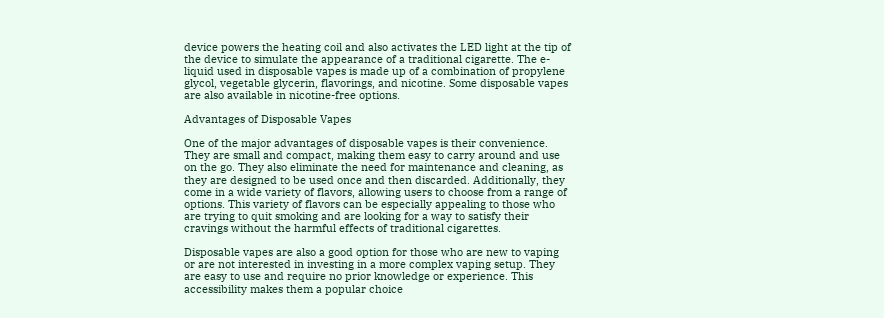device powers the heating coil and also activates the LED light at the tip of the device to simulate the appearance of a traditional cigarette. The e-liquid used in disposable vapes is made up of a combination of propylene glycol, vegetable glycerin, flavorings, and nicotine. Some disposable vapes are also available in nicotine-free options.

Advantages of Disposable Vapes

One of the major advantages of disposable vapes is their convenience. They are small and compact, making them easy to carry around and use on the go. They also eliminate the need for maintenance and cleaning, as they are designed to be used once and then discarded. Additionally, they come in a wide variety of flavors, allowing users to choose from a range of options. This variety of flavors can be especially appealing to those who are trying to quit smoking and are looking for a way to satisfy their cravings without the harmful effects of traditional cigarettes.

Disposable vapes are also a good option for those who are new to vaping or are not interested in investing in a more complex vaping setup. They are easy to use and require no prior knowledge or experience. This accessibility makes them a popular choice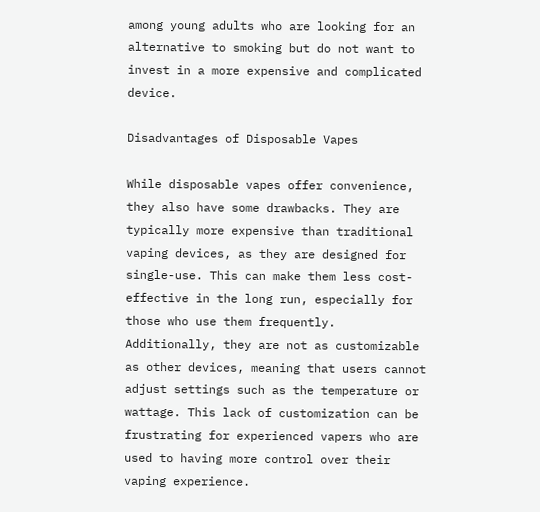among young adults who are looking for an alternative to smoking but do not want to invest in a more expensive and complicated device.

Disadvantages of Disposable Vapes

While disposable vapes offer convenience, they also have some drawbacks. They are typically more expensive than traditional vaping devices, as they are designed for single-use. This can make them less cost-effective in the long run, especially for those who use them frequently. Additionally, they are not as customizable as other devices, meaning that users cannot adjust settings such as the temperature or wattage. This lack of customization can be frustrating for experienced vapers who are used to having more control over their vaping experience.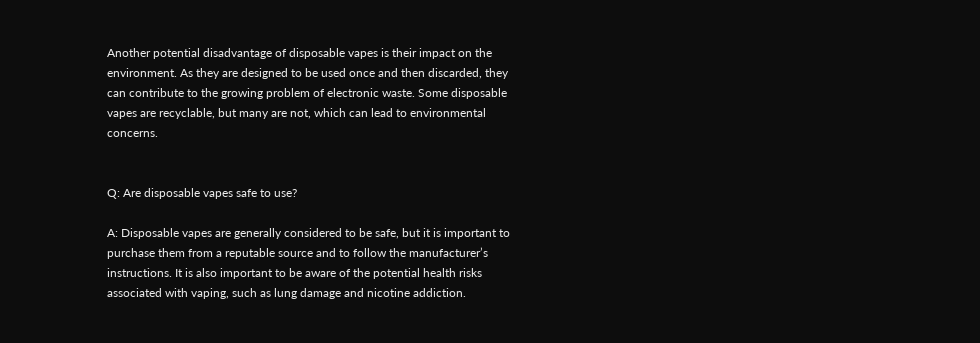Another potential disadvantage of disposable vapes is their impact on the environment. As they are designed to be used once and then discarded, they can contribute to the growing problem of electronic waste. Some disposable vapes are recyclable, but many are not, which can lead to environmental concerns.


Q: Are disposable vapes safe to use?

A: Disposable vapes are generally considered to be safe, but it is important to purchase them from a reputable source and to follow the manufacturer’s instructions. It is also important to be aware of the potential health risks associated with vaping, such as lung damage and nicotine addiction.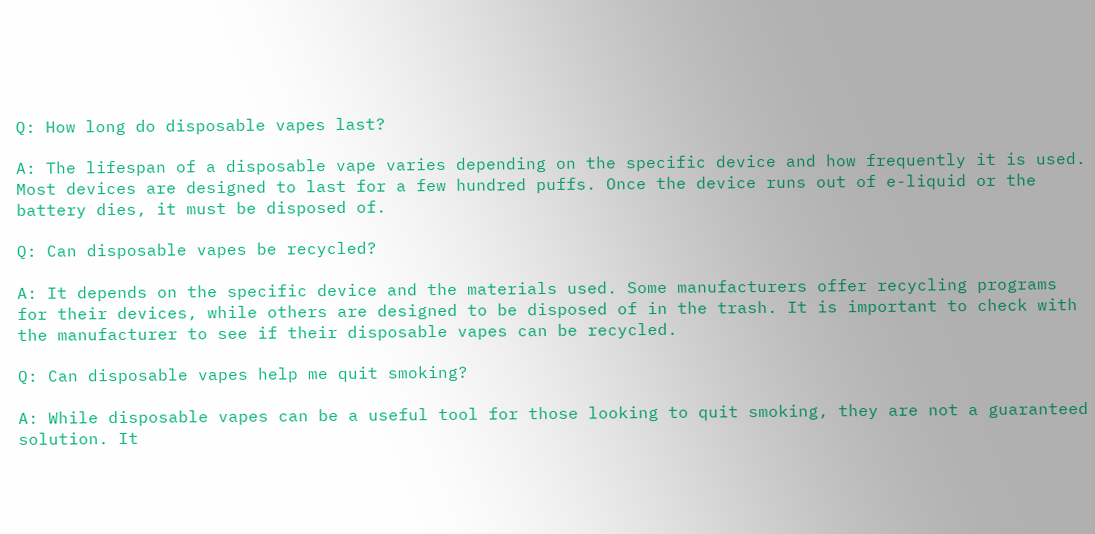Q: How long do disposable vapes last?

A: The lifespan of a disposable vape varies depending on the specific device and how frequently it is used. Most devices are designed to last for a few hundred puffs. Once the device runs out of e-liquid or the battery dies, it must be disposed of.

Q: Can disposable vapes be recycled?

A: It depends on the specific device and the materials used. Some manufacturers offer recycling programs for their devices, while others are designed to be disposed of in the trash. It is important to check with the manufacturer to see if their disposable vapes can be recycled.

Q: Can disposable vapes help me quit smoking?

A: While disposable vapes can be a useful tool for those looking to quit smoking, they are not a guaranteed solution. It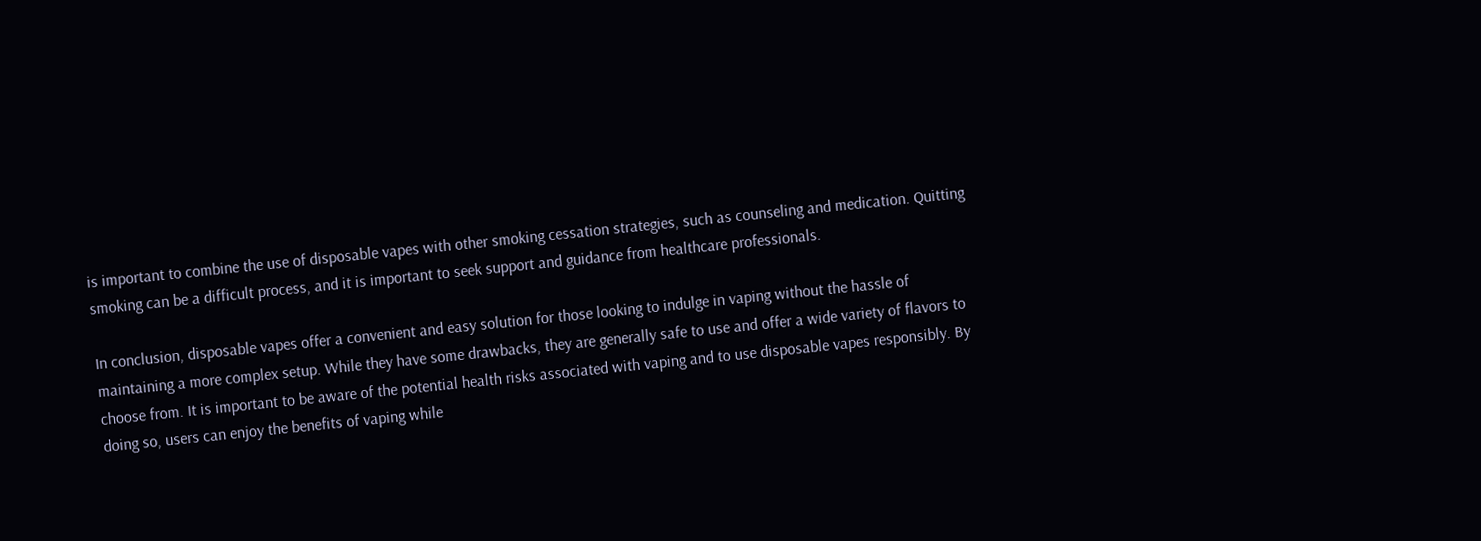is important to combine the use of disposable vapes with other smoking cessation strategies, such as counseling and medication. Quitting smoking can be a difficult process, and it is important to seek support and guidance from healthcare professionals.

In conclusion, disposable vapes offer a convenient and easy solution for those looking to indulge in vaping without the hassle of maintaining a more complex setup. While they have some drawbacks, they are generally safe to use and offer a wide variety of flavors to choose from. It is important to be aware of the potential health risks associated with vaping and to use disposable vapes responsibly. By doing so, users can enjoy the benefits of vaping while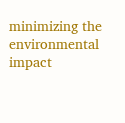minimizing the environmental impact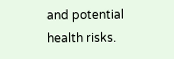and potential health risks.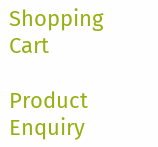Shopping Cart

Product Enquiry